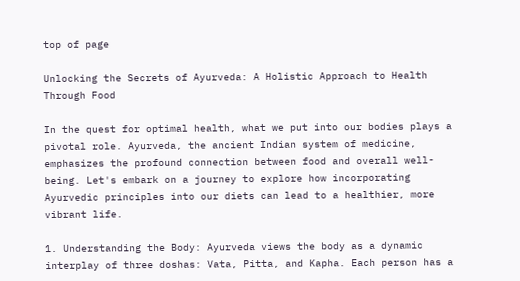top of page

Unlocking the Secrets of Ayurveda: A Holistic Approach to Health Through Food

In the quest for optimal health, what we put into our bodies plays a pivotal role. Ayurveda, the ancient Indian system of medicine, emphasizes the profound connection between food and overall well-being. Let's embark on a journey to explore how incorporating Ayurvedic principles into our diets can lead to a healthier, more vibrant life.

1. Understanding the Body: Ayurveda views the body as a dynamic interplay of three doshas: Vata, Pitta, and Kapha. Each person has a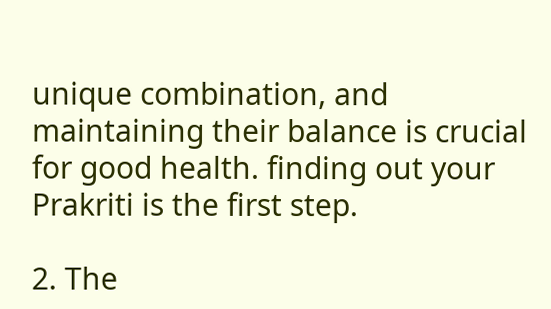unique combination, and maintaining their balance is crucial for good health. finding out your Prakriti is the first step.

2. The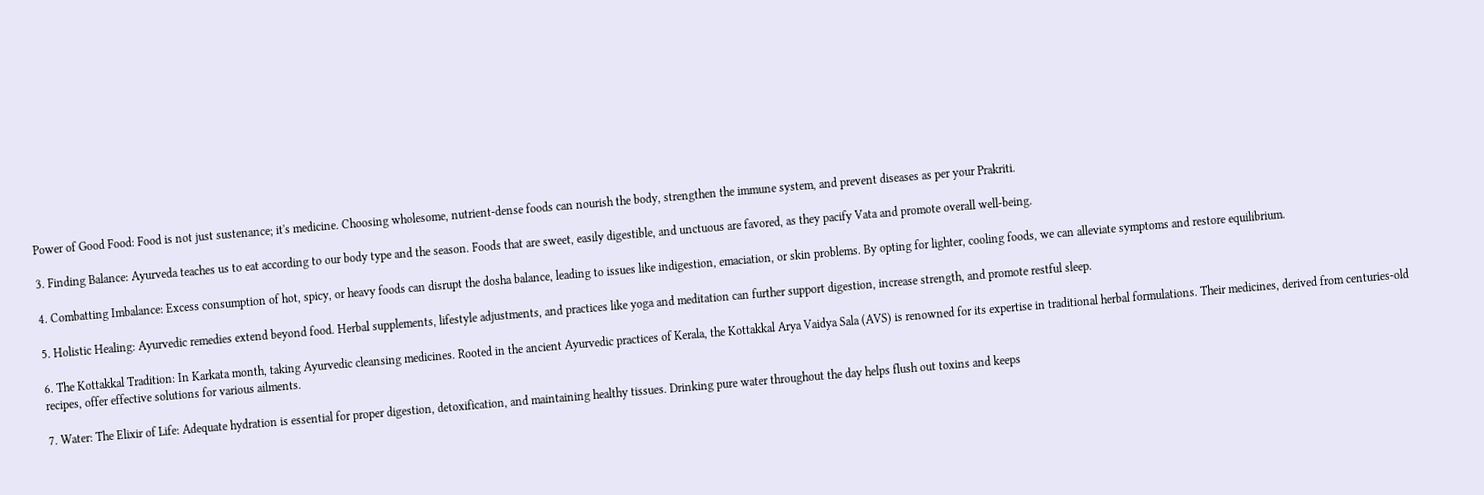Power of Good Food: Food is not just sustenance; it's medicine. Choosing wholesome, nutrient-dense foods can nourish the body, strengthen the immune system, and prevent diseases as per your Prakriti.

3. Finding Balance: Ayurveda teaches us to eat according to our body type and the season. Foods that are sweet, easily digestible, and unctuous are favored, as they pacify Vata and promote overall well-being.

4. Combatting Imbalance: Excess consumption of hot, spicy, or heavy foods can disrupt the dosha balance, leading to issues like indigestion, emaciation, or skin problems. By opting for lighter, cooling foods, we can alleviate symptoms and restore equilibrium.

5. Holistic Healing: Ayurvedic remedies extend beyond food. Herbal supplements, lifestyle adjustments, and practices like yoga and meditation can further support digestion, increase strength, and promote restful sleep.

6. The Kottakkal Tradition: In Karkata month, taking Ayurvedic cleansing medicines. Rooted in the ancient Ayurvedic practices of Kerala, the Kottakkal Arya Vaidya Sala (AVS) is renowned for its expertise in traditional herbal formulations. Their medicines, derived from centuries-old recipes, offer effective solutions for various ailments.

7. Water: The Elixir of Life: Adequate hydration is essential for proper digestion, detoxification, and maintaining healthy tissues. Drinking pure water throughout the day helps flush out toxins and keeps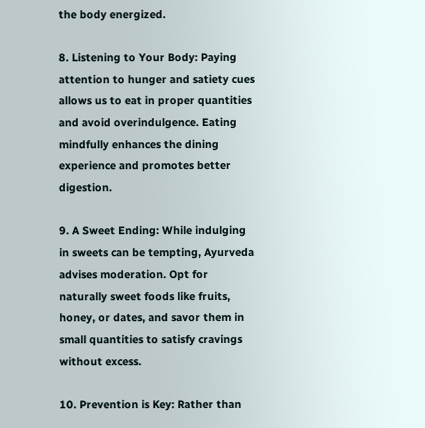the body energized.

8. Listening to Your Body: Paying attention to hunger and satiety cues allows us to eat in proper quantities and avoid overindulgence. Eating mindfully enhances the dining experience and promotes better digestion.

9. A Sweet Ending: While indulging in sweets can be tempting, Ayurveda advises moderation. Opt for naturally sweet foods like fruits, honey, or dates, and savor them in small quantities to satisfy cravings without excess.

10. Prevention is Key: Rather than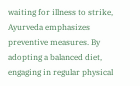waiting for illness to strike, Ayurveda emphasizes preventive measures. By adopting a balanced diet, engaging in regular physical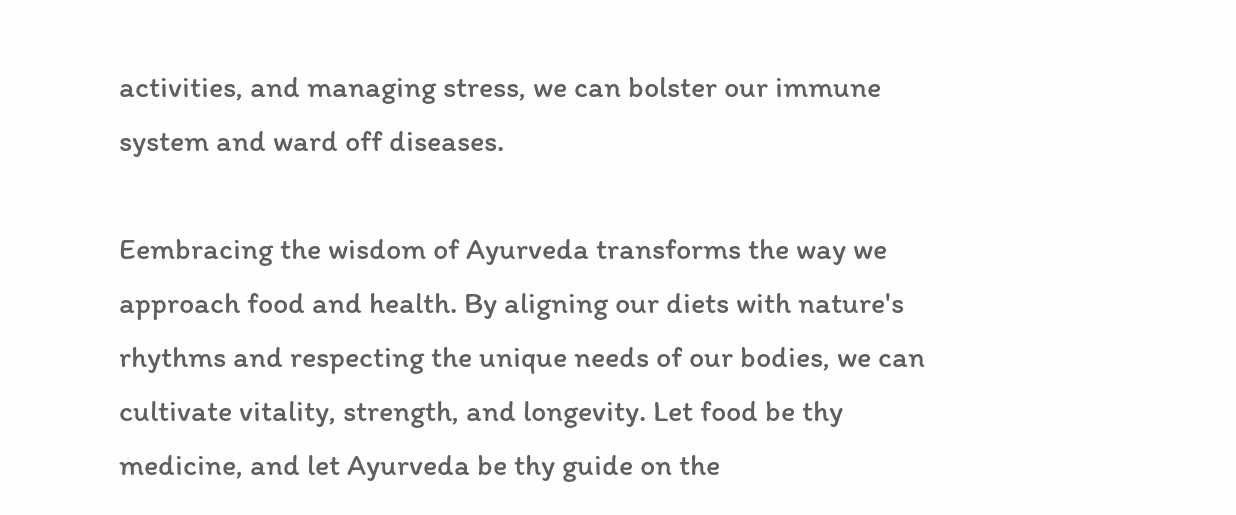activities, and managing stress, we can bolster our immune system and ward off diseases.

Eembracing the wisdom of Ayurveda transforms the way we approach food and health. By aligning our diets with nature's rhythms and respecting the unique needs of our bodies, we can cultivate vitality, strength, and longevity. Let food be thy medicine, and let Ayurveda be thy guide on the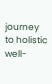journey to holistic well-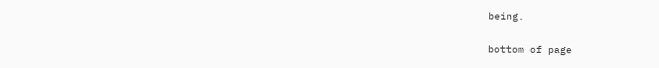being.


bottom of page